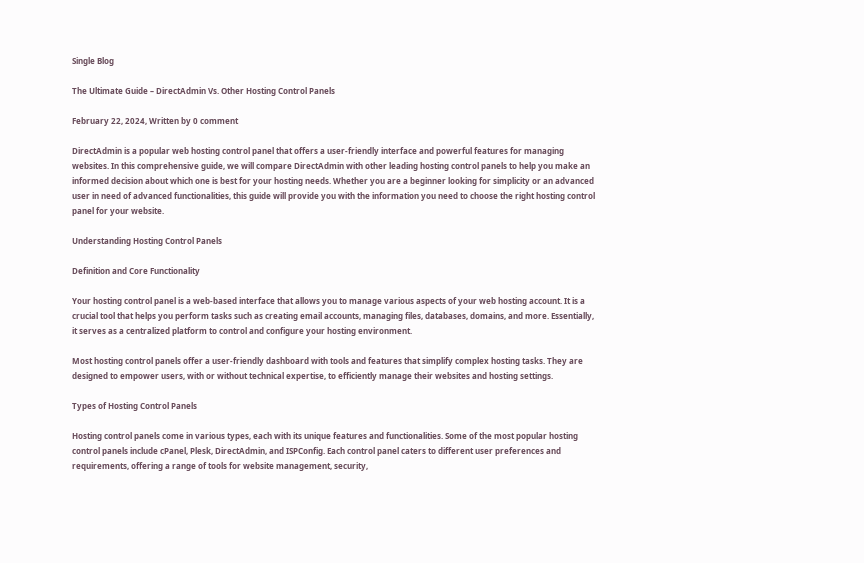Single Blog

The Ultimate Guide – DirectAdmin Vs. Other Hosting Control Panels

February 22, 2024, Written by 0 comment

DirectAdmin is a popular web hosting control panel that offers a user-friendly interface and powerful features for managing websites. In this comprehensive guide, we will compare DirectAdmin with other leading hosting control panels to help you make an informed decision about which one is best for your hosting needs. Whether you are a beginner looking for simplicity or an advanced user in need of advanced functionalities, this guide will provide you with the information you need to choose the right hosting control panel for your website.

Understanding Hosting Control Panels

Definition and Core Functionality

Your hosting control panel is a web-based interface that allows you to manage various aspects of your web hosting account. It is a crucial tool that helps you perform tasks such as creating email accounts, managing files, databases, domains, and more. Essentially, it serves as a centralized platform to control and configure your hosting environment.

Most hosting control panels offer a user-friendly dashboard with tools and features that simplify complex hosting tasks. They are designed to empower users, with or without technical expertise, to efficiently manage their websites and hosting settings.

Types of Hosting Control Panels

Hosting control panels come in various types, each with its unique features and functionalities. Some of the most popular hosting control panels include cPanel, Plesk, DirectAdmin, and ISPConfig. Each control panel caters to different user preferences and requirements, offering a range of tools for website management, security,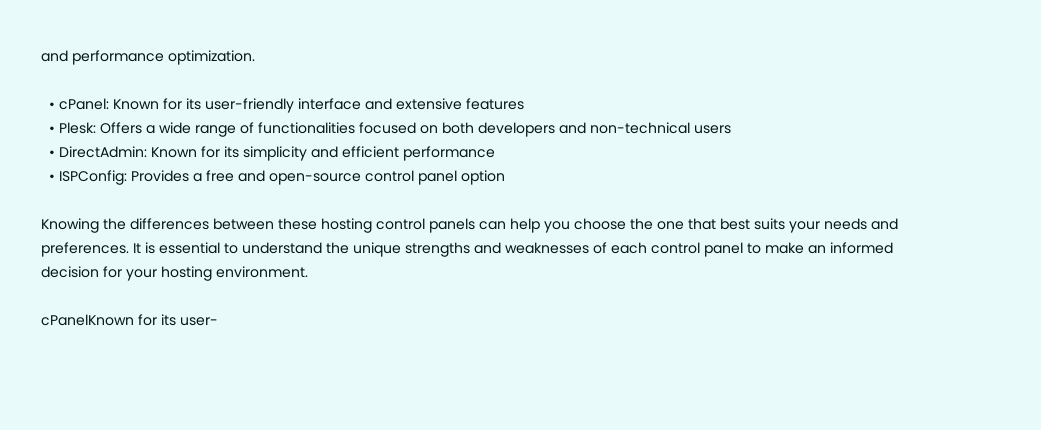and performance optimization.

  • cPanel: Known for its user-friendly interface and extensive features
  • Plesk: Offers a wide range of functionalities focused on both developers and non-technical users
  • DirectAdmin: Known for its simplicity and efficient performance
  • ISPConfig: Provides a free and open-source control panel option

Knowing the differences between these hosting control panels can help you choose the one that best suits your needs and preferences. It is essential to understand the unique strengths and weaknesses of each control panel to make an informed decision for your hosting environment.

cPanelKnown for its user-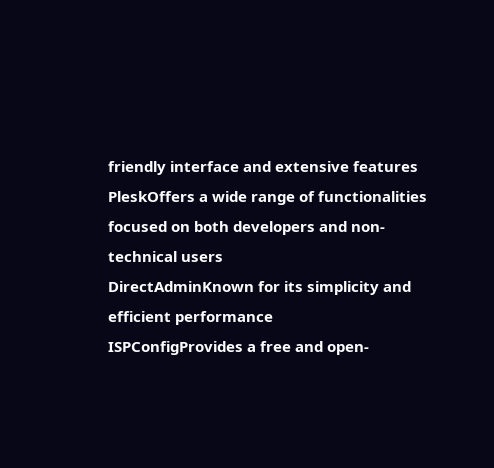friendly interface and extensive features
PleskOffers a wide range of functionalities focused on both developers and non-technical users
DirectAdminKnown for its simplicity and efficient performance
ISPConfigProvides a free and open-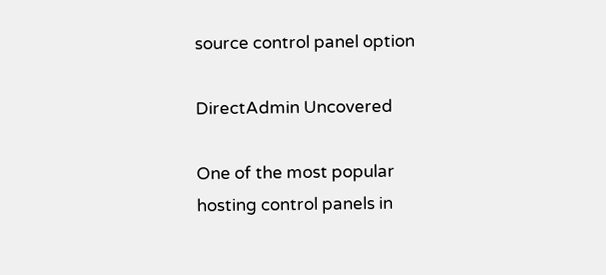source control panel option

DirectAdmin Uncovered

One of the most popular hosting control panels in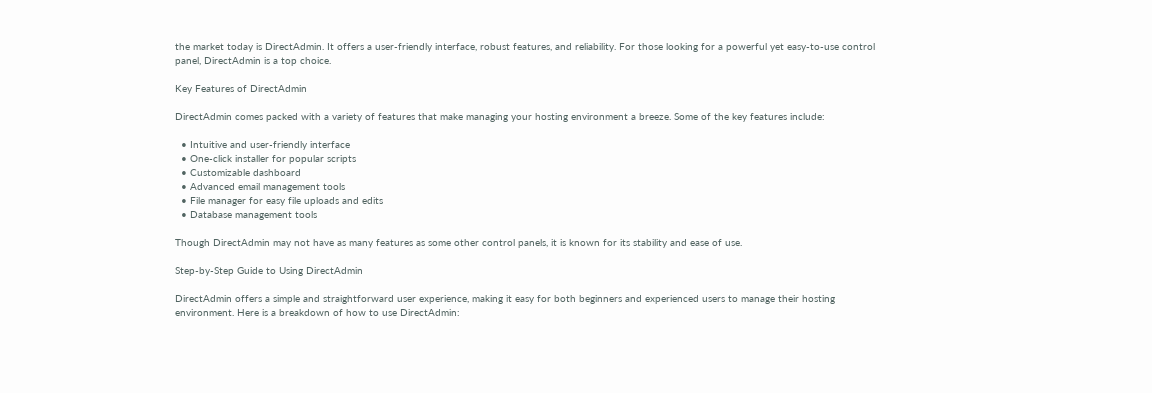the market today is DirectAdmin. It offers a user-friendly interface, robust features, and reliability. For those looking for a powerful yet easy-to-use control panel, DirectAdmin is a top choice.

Key Features of DirectAdmin

DirectAdmin comes packed with a variety of features that make managing your hosting environment a breeze. Some of the key features include:

  • Intuitive and user-friendly interface
  • One-click installer for popular scripts
  • Customizable dashboard
  • Advanced email management tools
  • File manager for easy file uploads and edits
  • Database management tools

Though DirectAdmin may not have as many features as some other control panels, it is known for its stability and ease of use.

Step-by-Step Guide to Using DirectAdmin

DirectAdmin offers a simple and straightforward user experience, making it easy for both beginners and experienced users to manage their hosting environment. Here is a breakdown of how to use DirectAdmin: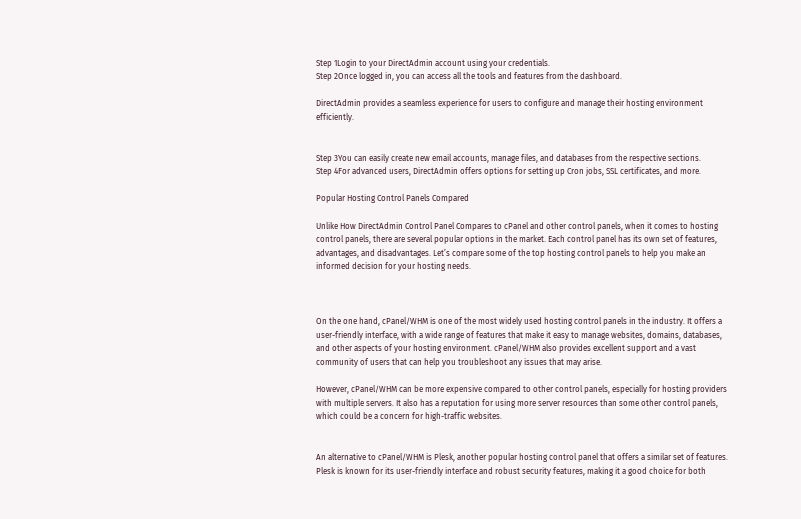Step 1Login to your DirectAdmin account using your credentials.
Step 2Once logged in, you can access all the tools and features from the dashboard.

DirectAdmin provides a seamless experience for users to configure and manage their hosting environment efficiently.


Step 3You can easily create new email accounts, manage files, and databases from the respective sections.
Step 4For advanced users, DirectAdmin offers options for setting up Cron jobs, SSL certificates, and more.

Popular Hosting Control Panels Compared

Unlike How DirectAdmin Control Panel Compares to cPanel and other control panels, when it comes to hosting control panels, there are several popular options in the market. Each control panel has its own set of features, advantages, and disadvantages. Let’s compare some of the top hosting control panels to help you make an informed decision for your hosting needs.



On the one hand, cPanel/WHM is one of the most widely used hosting control panels in the industry. It offers a user-friendly interface, with a wide range of features that make it easy to manage websites, domains, databases, and other aspects of your hosting environment. cPanel/WHM also provides excellent support and a vast community of users that can help you troubleshoot any issues that may arise.

However, cPanel/WHM can be more expensive compared to other control panels, especially for hosting providers with multiple servers. It also has a reputation for using more server resources than some other control panels, which could be a concern for high-traffic websites.


An alternative to cPanel/WHM is Plesk, another popular hosting control panel that offers a similar set of features. Plesk is known for its user-friendly interface and robust security features, making it a good choice for both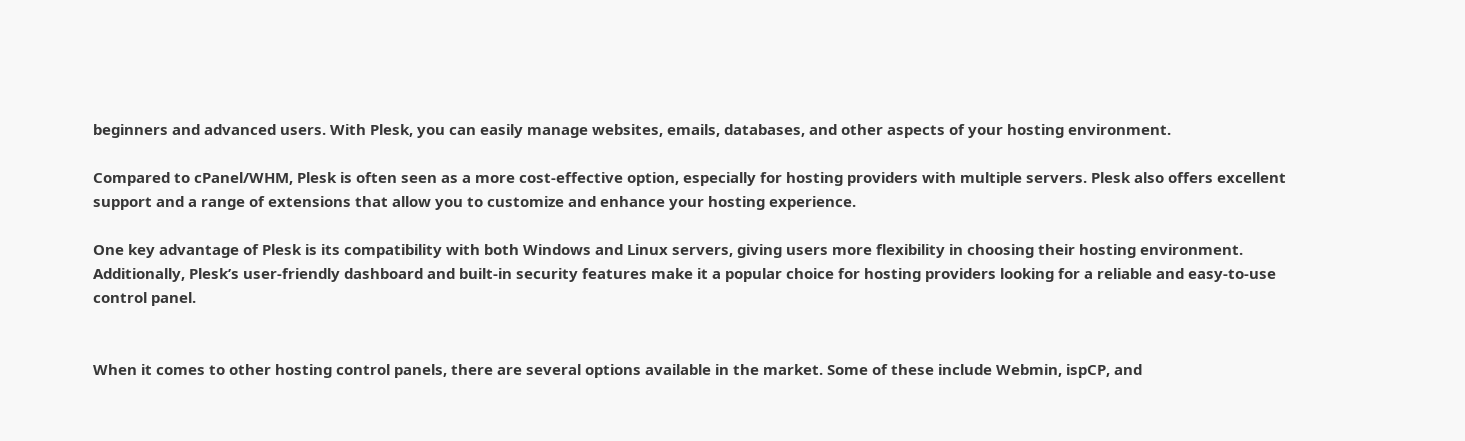beginners and advanced users. With Plesk, you can easily manage websites, emails, databases, and other aspects of your hosting environment.

Compared to cPanel/WHM, Plesk is often seen as a more cost-effective option, especially for hosting providers with multiple servers. Plesk also offers excellent support and a range of extensions that allow you to customize and enhance your hosting experience.

One key advantage of Plesk is its compatibility with both Windows and Linux servers, giving users more flexibility in choosing their hosting environment. Additionally, Plesk’s user-friendly dashboard and built-in security features make it a popular choice for hosting providers looking for a reliable and easy-to-use control panel.


When it comes to other hosting control panels, there are several options available in the market. Some of these include Webmin, ispCP, and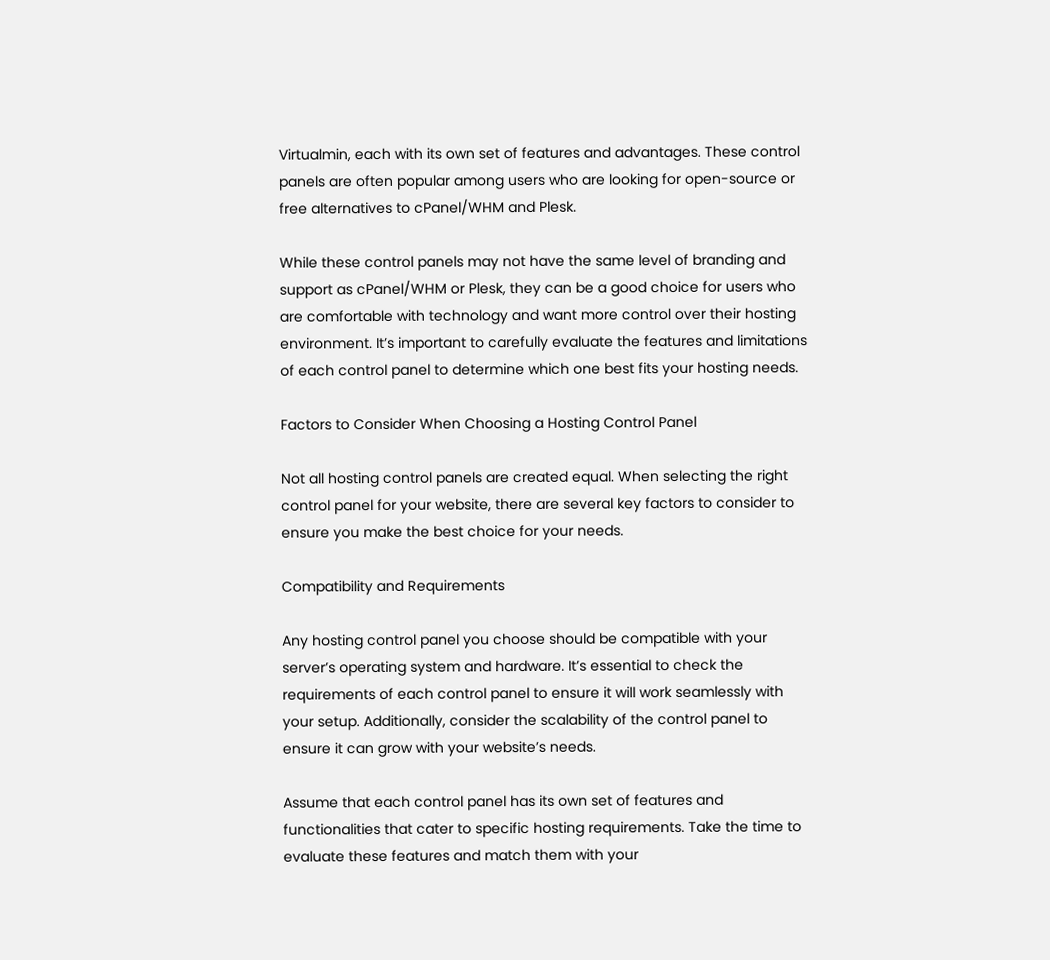Virtualmin, each with its own set of features and advantages. These control panels are often popular among users who are looking for open-source or free alternatives to cPanel/WHM and Plesk.

While these control panels may not have the same level of branding and support as cPanel/WHM or Plesk, they can be a good choice for users who are comfortable with technology and want more control over their hosting environment. It’s important to carefully evaluate the features and limitations of each control panel to determine which one best fits your hosting needs.

Factors to Consider When Choosing a Hosting Control Panel

Not all hosting control panels are created equal. When selecting the right control panel for your website, there are several key factors to consider to ensure you make the best choice for your needs.

Compatibility and Requirements

Any hosting control panel you choose should be compatible with your server’s operating system and hardware. It’s essential to check the requirements of each control panel to ensure it will work seamlessly with your setup. Additionally, consider the scalability of the control panel to ensure it can grow with your website’s needs.

Assume that each control panel has its own set of features and functionalities that cater to specific hosting requirements. Take the time to evaluate these features and match them with your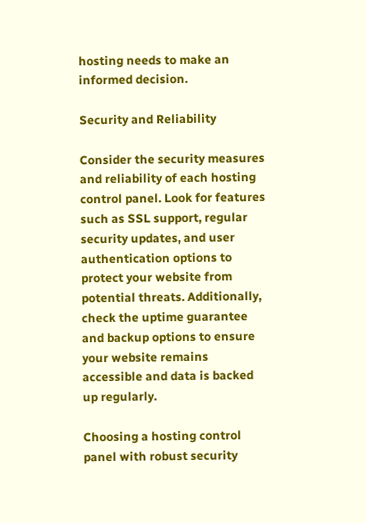hosting needs to make an informed decision.

Security and Reliability

Consider the security measures and reliability of each hosting control panel. Look for features such as SSL support, regular security updates, and user authentication options to protect your website from potential threats. Additionally, check the uptime guarantee and backup options to ensure your website remains accessible and data is backed up regularly.

Choosing a hosting control panel with robust security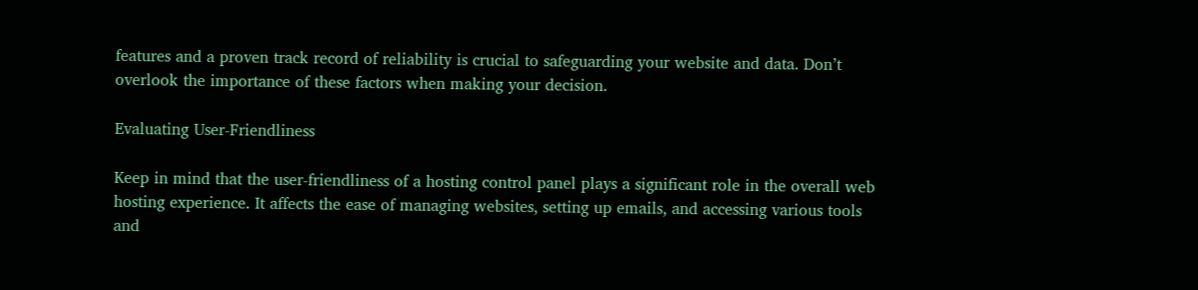features and a proven track record of reliability is crucial to safeguarding your website and data. Don’t overlook the importance of these factors when making your decision.

Evaluating User-Friendliness

Keep in mind that the user-friendliness of a hosting control panel plays a significant role in the overall web hosting experience. It affects the ease of managing websites, setting up emails, and accessing various tools and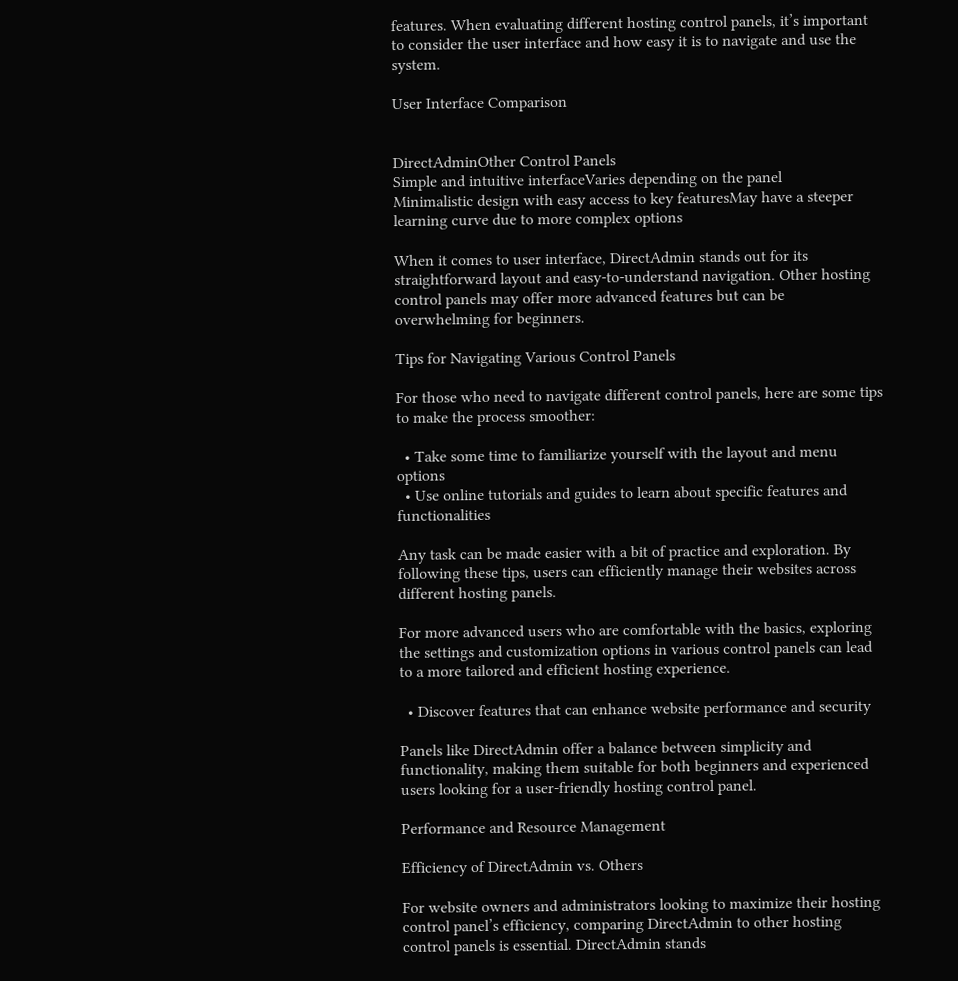features. When evaluating different hosting control panels, it’s important to consider the user interface and how easy it is to navigate and use the system.

User Interface Comparison


DirectAdminOther Control Panels
Simple and intuitive interfaceVaries depending on the panel
Minimalistic design with easy access to key featuresMay have a steeper learning curve due to more complex options

When it comes to user interface, DirectAdmin stands out for its straightforward layout and easy-to-understand navigation. Other hosting control panels may offer more advanced features but can be overwhelming for beginners.

Tips for Navigating Various Control Panels

For those who need to navigate different control panels, here are some tips to make the process smoother:

  • Take some time to familiarize yourself with the layout and menu options
  • Use online tutorials and guides to learn about specific features and functionalities

Any task can be made easier with a bit of practice and exploration. By following these tips, users can efficiently manage their websites across different hosting panels.

For more advanced users who are comfortable with the basics, exploring the settings and customization options in various control panels can lead to a more tailored and efficient hosting experience.

  • Discover features that can enhance website performance and security

Panels like DirectAdmin offer a balance between simplicity and functionality, making them suitable for both beginners and experienced users looking for a user-friendly hosting control panel.

Performance and Resource Management

Efficiency of DirectAdmin vs. Others

For website owners and administrators looking to maximize their hosting control panel’s efficiency, comparing DirectAdmin to other hosting control panels is essential. DirectAdmin stands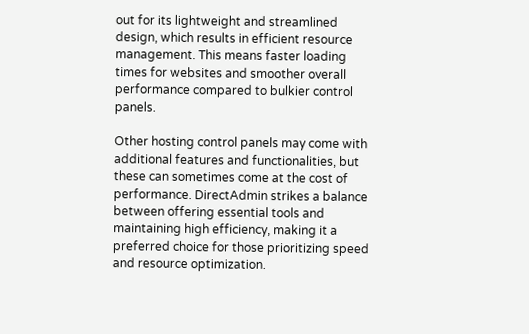out for its lightweight and streamlined design, which results in efficient resource management. This means faster loading times for websites and smoother overall performance compared to bulkier control panels.

Other hosting control panels may come with additional features and functionalities, but these can sometimes come at the cost of performance. DirectAdmin strikes a balance between offering essential tools and maintaining high efficiency, making it a preferred choice for those prioritizing speed and resource optimization.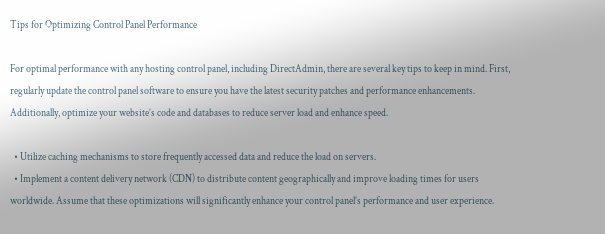Tips for Optimizing Control Panel Performance

For optimal performance with any hosting control panel, including DirectAdmin, there are several key tips to keep in mind. First, regularly update the control panel software to ensure you have the latest security patches and performance enhancements. Additionally, optimize your website’s code and databases to reduce server load and enhance speed.

  • Utilize caching mechanisms to store frequently accessed data and reduce the load on servers.
  • Implement a content delivery network (CDN) to distribute content geographically and improve loading times for users worldwide. Assume that these optimizations will significantly enhance your control panel’s performance and user experience.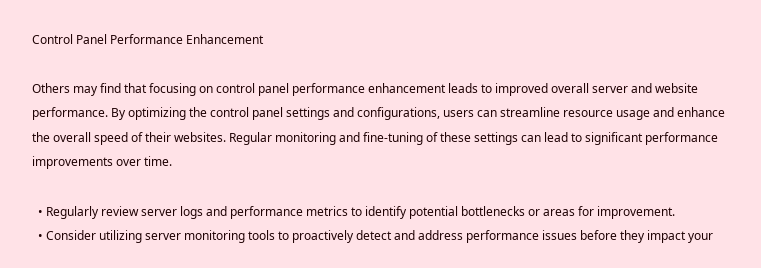Control Panel Performance Enhancement

Others may find that focusing on control panel performance enhancement leads to improved overall server and website performance. By optimizing the control panel settings and configurations, users can streamline resource usage and enhance the overall speed of their websites. Regular monitoring and fine-tuning of these settings can lead to significant performance improvements over time.

  • Regularly review server logs and performance metrics to identify potential bottlenecks or areas for improvement.
  • Consider utilizing server monitoring tools to proactively detect and address performance issues before they impact your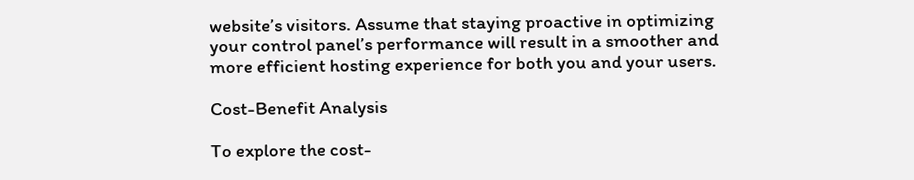website’s visitors. Assume that staying proactive in optimizing your control panel’s performance will result in a smoother and more efficient hosting experience for both you and your users.

Cost-Benefit Analysis

To explore the cost-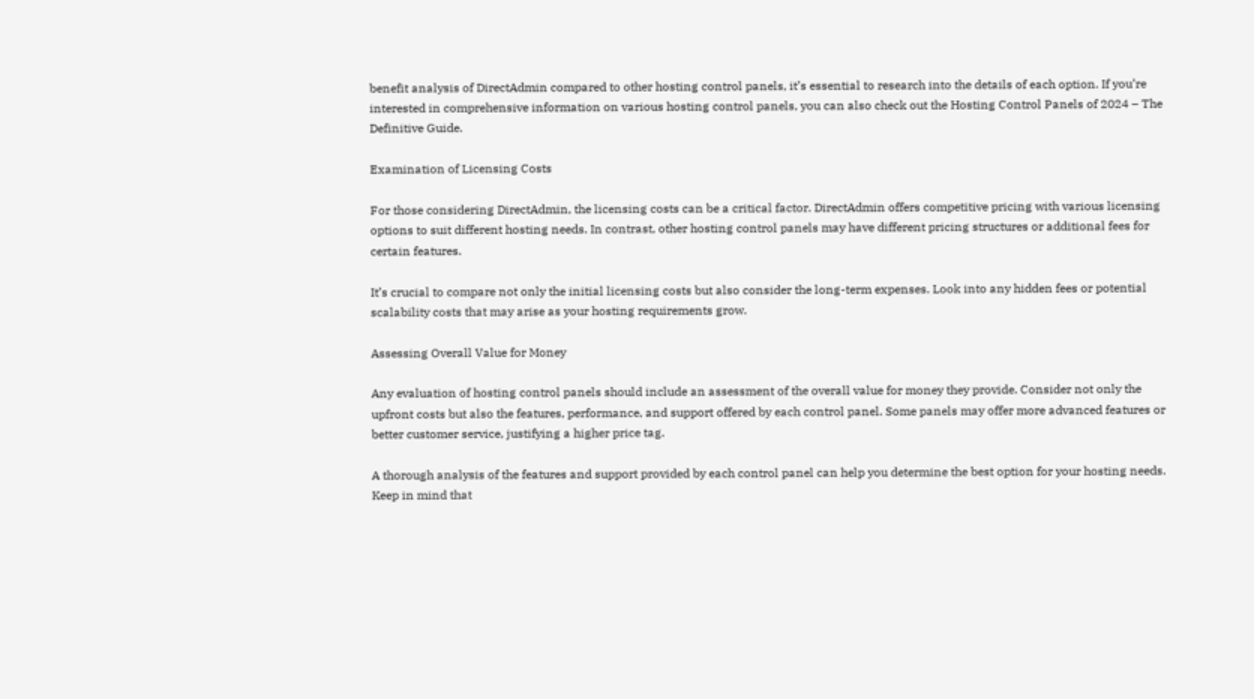benefit analysis of DirectAdmin compared to other hosting control panels, it’s essential to research into the details of each option. If you’re interested in comprehensive information on various hosting control panels, you can also check out the Hosting Control Panels of 2024 – The Definitive Guide.

Examination of Licensing Costs

For those considering DirectAdmin, the licensing costs can be a critical factor. DirectAdmin offers competitive pricing with various licensing options to suit different hosting needs. In contrast, other hosting control panels may have different pricing structures or additional fees for certain features.

It’s crucial to compare not only the initial licensing costs but also consider the long-term expenses. Look into any hidden fees or potential scalability costs that may arise as your hosting requirements grow.

Assessing Overall Value for Money

Any evaluation of hosting control panels should include an assessment of the overall value for money they provide. Consider not only the upfront costs but also the features, performance, and support offered by each control panel. Some panels may offer more advanced features or better customer service, justifying a higher price tag.

A thorough analysis of the features and support provided by each control panel can help you determine the best option for your hosting needs. Keep in mind that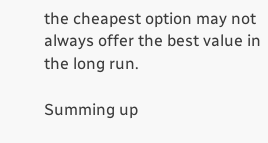the cheapest option may not always offer the best value in the long run.

Summing up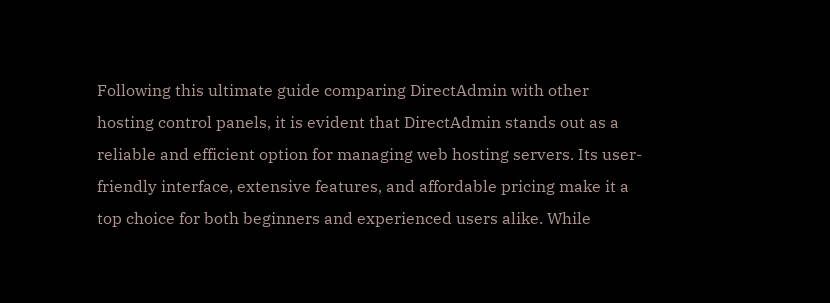Following this ultimate guide comparing DirectAdmin with other hosting control panels, it is evident that DirectAdmin stands out as a reliable and efficient option for managing web hosting servers. Its user-friendly interface, extensive features, and affordable pricing make it a top choice for both beginners and experienced users alike. While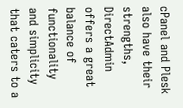cPanel and Plesk also have their strengths, DirectAdmin offers a great balance of functionality and simplicity that caters to a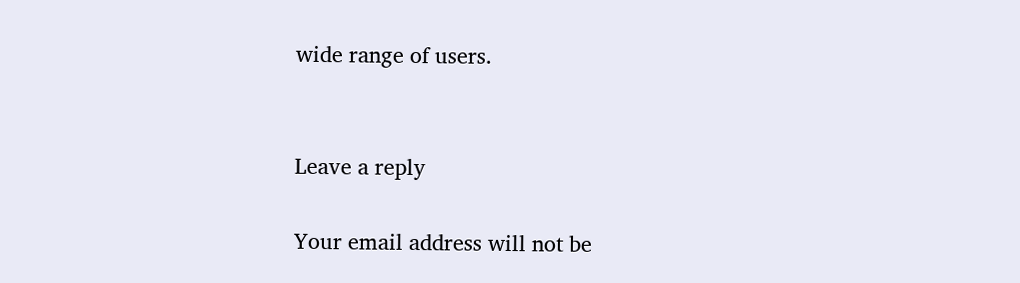wide range of users.


Leave a reply

Your email address will not be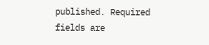published. Required fields are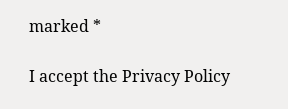marked *

I accept the Privacy Policy